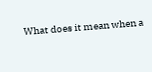What does it mean when a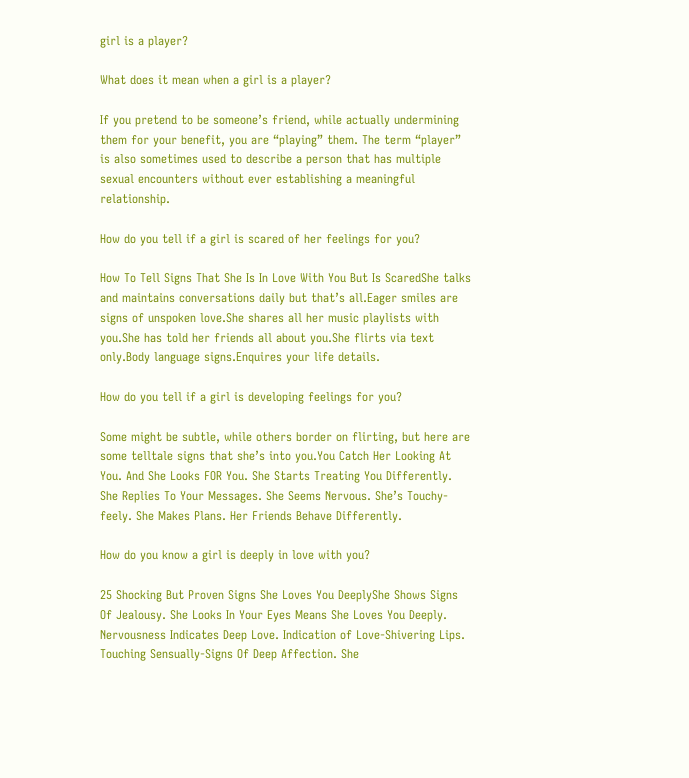girl is a player?

What does it mean when a girl is a player?

If you pretend to be someone’s friend, while actually undermining them for your benefit, you are “playing” them. The term “player” is also sometimes used to describe a person that has multiple sexual encounters without ever establishing a meaningful relationship.

How do you tell if a girl is scared of her feelings for you?

How To Tell Signs That She Is In Love With You But Is ScaredShe talks and maintains conversations daily but that’s all.Eager smiles are signs of unspoken love.She shares all her music playlists with you.She has told her friends all about you.She flirts via text only.Body language signs.Enquires your life details.

How do you tell if a girl is developing feelings for you?

Some might be subtle, while others border on flirting, but here are some telltale signs that she’s into you.You Catch Her Looking At You. And She Looks FOR You. She Starts Treating You Differently. She Replies To Your Messages. She Seems Nervous. She’s Touchy-feely. She Makes Plans. Her Friends Behave Differently.

How do you know a girl is deeply in love with you?

25 Shocking But Proven Signs She Loves You DeeplyShe Shows Signs Of Jealousy. She Looks In Your Eyes Means She Loves You Deeply. Nervousness Indicates Deep Love. Indication of Love-Shivering Lips. Touching Sensually-Signs Of Deep Affection. She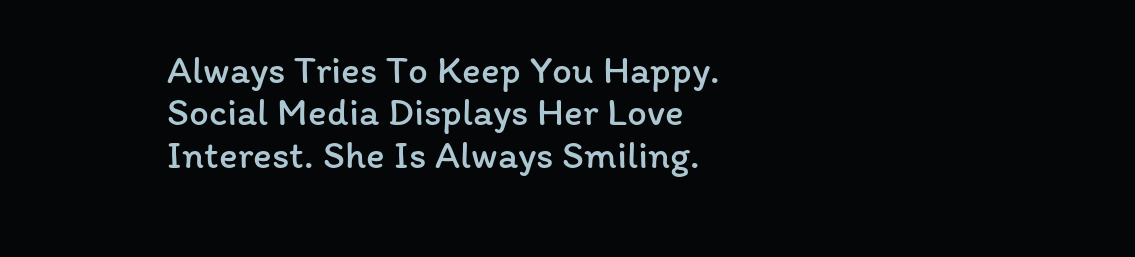Always Tries To Keep You Happy. Social Media Displays Her Love Interest. She Is Always Smiling.